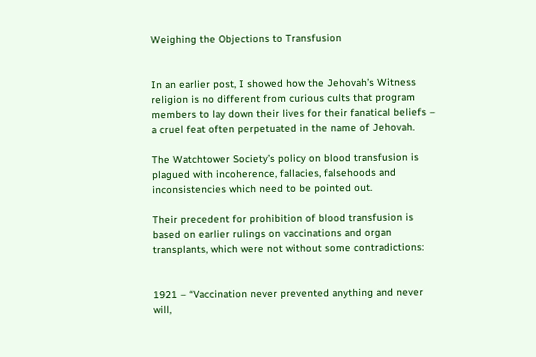Weighing the Objections to Transfusion


In an earlier post, I showed how the Jehovah’s Witness religion is no different from curious cults that program members to lay down their lives for their fanatical beliefs – a cruel feat often perpetuated in the name of Jehovah.

The Watchtower Society’s policy on blood transfusion is plagued with incoherence, fallacies, falsehoods and inconsistencies which need to be pointed out.

Their precedent for prohibition of blood transfusion is based on earlier rulings on vaccinations and organ transplants, which were not without some contradictions:


1921 – “Vaccination never prevented anything and never will,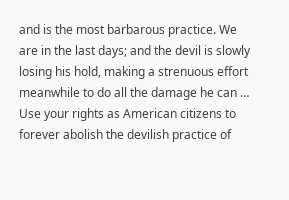and is the most barbarous practice. We are in the last days; and the devil is slowly losing his hold, making a strenuous effort meanwhile to do all the damage he can … Use your rights as American citizens to forever abolish the devilish practice of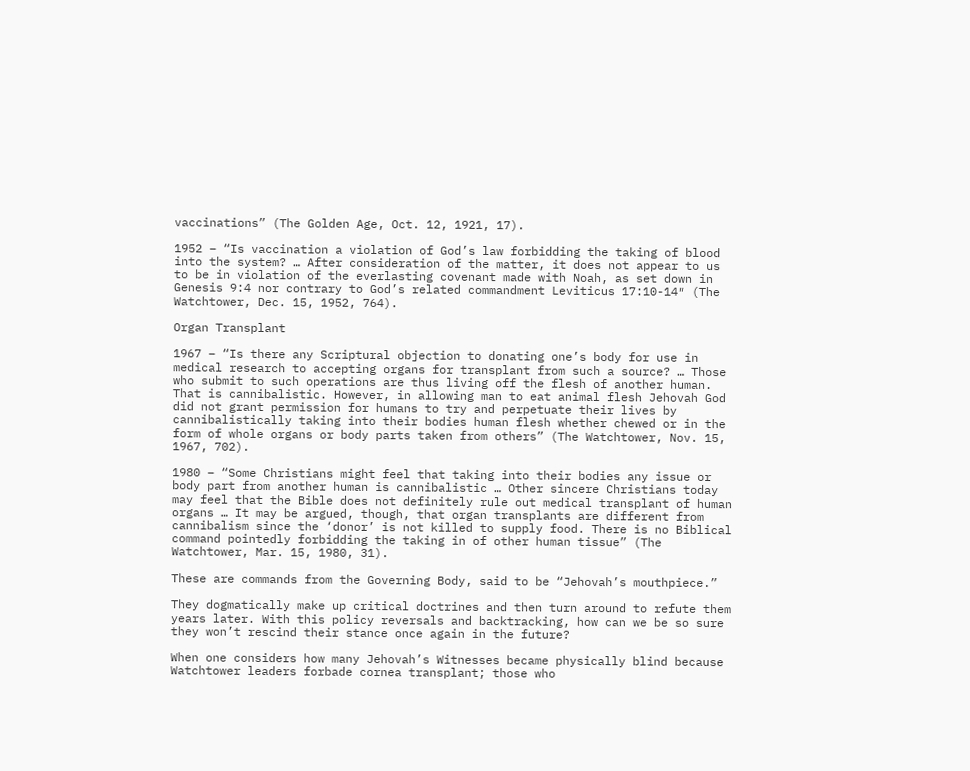vaccinations” (The Golden Age, Oct. 12, 1921, 17).

1952 – “Is vaccination a violation of God’s law forbidding the taking of blood into the system? … After consideration of the matter, it does not appear to us to be in violation of the everlasting covenant made with Noah, as set down in Genesis 9:4 nor contrary to God’s related commandment Leviticus 17:10-14″ (The Watchtower, Dec. 15, 1952, 764).

Organ Transplant

1967 – “Is there any Scriptural objection to donating one’s body for use in medical research to accepting organs for transplant from such a source? … Those who submit to such operations are thus living off the flesh of another human. That is cannibalistic. However, in allowing man to eat animal flesh Jehovah God did not grant permission for humans to try and perpetuate their lives by cannibalistically taking into their bodies human flesh whether chewed or in the form of whole organs or body parts taken from others” (The Watchtower, Nov. 15, 1967, 702).

1980 – “Some Christians might feel that taking into their bodies any issue or body part from another human is cannibalistic … Other sincere Christians today may feel that the Bible does not definitely rule out medical transplant of human organs … It may be argued, though, that organ transplants are different from cannibalism since the ‘donor’ is not killed to supply food. There is no Biblical command pointedly forbidding the taking in of other human tissue” (The Watchtower, Mar. 15, 1980, 31).

These are commands from the Governing Body, said to be “Jehovah’s mouthpiece.”

They dogmatically make up critical doctrines and then turn around to refute them years later. With this policy reversals and backtracking, how can we be so sure they won’t rescind their stance once again in the future?

When one considers how many Jehovah’s Witnesses became physically blind because Watchtower leaders forbade cornea transplant; those who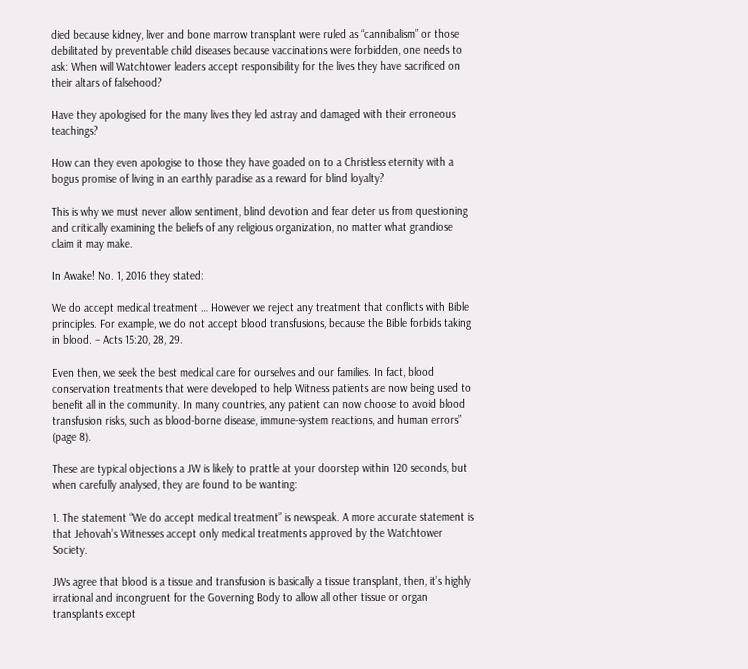died because kidney, liver and bone marrow transplant were ruled as “cannibalism” or those debilitated by preventable child diseases because vaccinations were forbidden, one needs to ask: When will Watchtower leaders accept responsibility for the lives they have sacrificed on their altars of falsehood?

Have they apologised for the many lives they led astray and damaged with their erroneous teachings?

How can they even apologise to those they have goaded on to a Christless eternity with a bogus promise of living in an earthly paradise as a reward for blind loyalty?

This is why we must never allow sentiment, blind devotion and fear deter us from questioning and critically examining the beliefs of any religious organization, no matter what grandiose claim it may make.

In Awake! No. 1, 2016 they stated:

We do accept medical treatment … However we reject any treatment that conflicts with Bible principles. For example, we do not accept blood transfusions, because the Bible forbids taking in blood. – Acts 15:20, 28, 29.

Even then, we seek the best medical care for ourselves and our families. In fact, blood conservation treatments that were developed to help Witness patients are now being used to benefit all in the community. In many countries, any patient can now choose to avoid blood transfusion risks, such as blood-borne disease, immune-system reactions, and human errors” (page 8).

These are typical objections a JW is likely to prattle at your doorstep within 120 seconds, but when carefully analysed, they are found to be wanting:

1. The statement “We do accept medical treatment” is newspeak. A more accurate statement is that Jehovah’s Witnesses accept only medical treatments approved by the Watchtower Society.

JWs agree that blood is a tissue and transfusion is basically a tissue transplant, then, it’s highly irrational and incongruent for the Governing Body to allow all other tissue or organ transplants except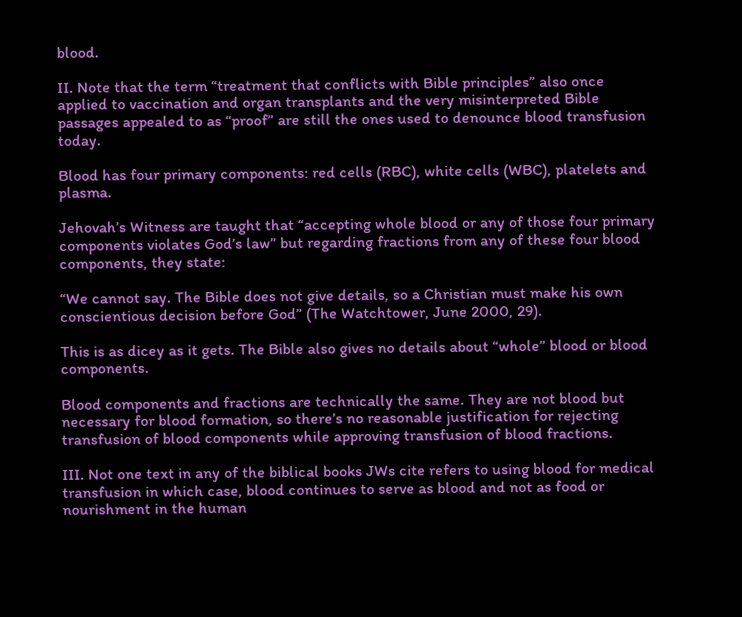blood.

II. Note that the term “treatment that conflicts with Bible principles” also once applied to vaccination and organ transplants and the very misinterpreted Bible passages appealed to as “proof” are still the ones used to denounce blood transfusion today.

Blood has four primary components: red cells (RBC), white cells (WBC), platelets and plasma.

Jehovah’s Witness are taught that “accepting whole blood or any of those four primary components violates God’s law” but regarding fractions from any of these four blood components, they state:

“We cannot say. The Bible does not give details, so a Christian must make his own conscientious decision before God” (The Watchtower, June 2000, 29).

This is as dicey as it gets. The Bible also gives no details about “whole” blood or blood components.

Blood components and fractions are technically the same. They are not blood but necessary for blood formation, so there’s no reasonable justification for rejecting transfusion of blood components while approving transfusion of blood fractions.

III. Not one text in any of the biblical books JWs cite refers to using blood for medical transfusion in which case, blood continues to serve as blood and not as food or nourishment in the human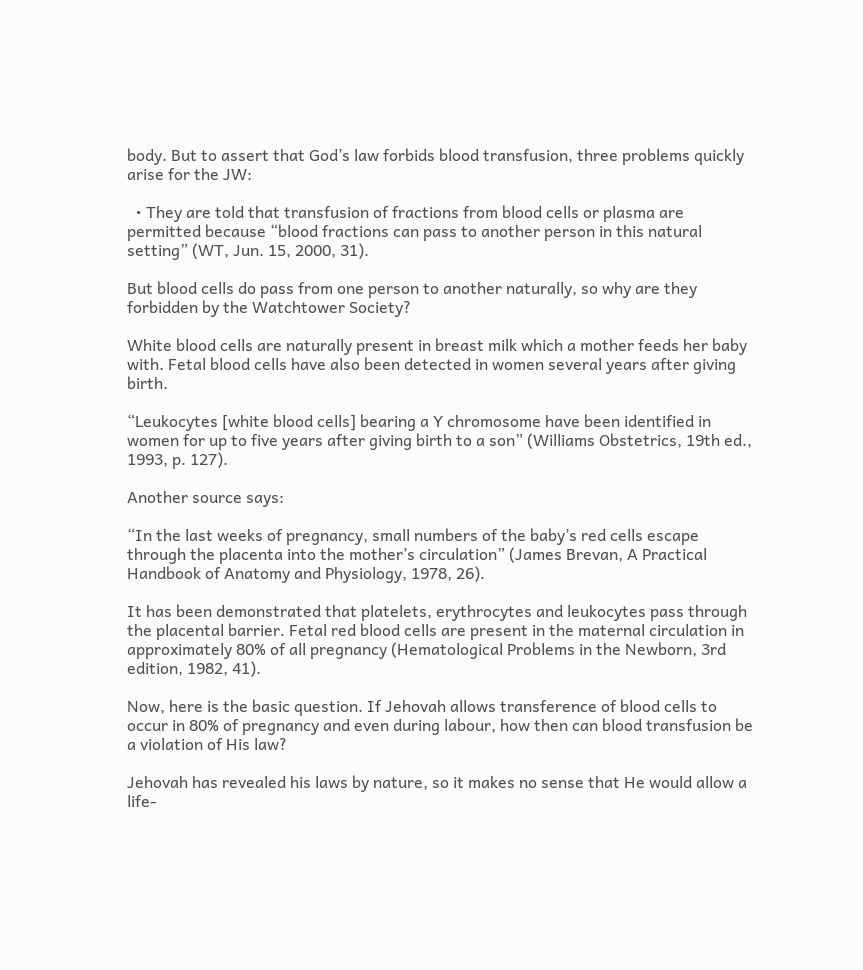body. But to assert that God’s law forbids blood transfusion, three problems quickly arise for the JW:

  • They are told that transfusion of fractions from blood cells or plasma are permitted because “blood fractions can pass to another person in this natural setting” (WT, Jun. 15, 2000, 31).

But blood cells do pass from one person to another naturally, so why are they forbidden by the Watchtower Society?

White blood cells are naturally present in breast milk which a mother feeds her baby with. Fetal blood cells have also been detected in women several years after giving birth.

“Leukocytes [white blood cells] bearing a Y chromosome have been identified in women for up to five years after giving birth to a son” (Williams Obstetrics, 19th ed., 1993, p. 127).

Another source says:

“In the last weeks of pregnancy, small numbers of the baby’s red cells escape through the placenta into the mother’s circulation” (James Brevan, A Practical Handbook of Anatomy and Physiology, 1978, 26).

It has been demonstrated that platelets, erythrocytes and leukocytes pass through the placental barrier. Fetal red blood cells are present in the maternal circulation in approximately 80% of all pregnancy (Hematological Problems in the Newborn, 3rd edition, 1982, 41).

Now, here is the basic question. If Jehovah allows transference of blood cells to occur in 80% of pregnancy and even during labour, how then can blood transfusion be a violation of His law?

Jehovah has revealed his laws by nature, so it makes no sense that He would allow a life-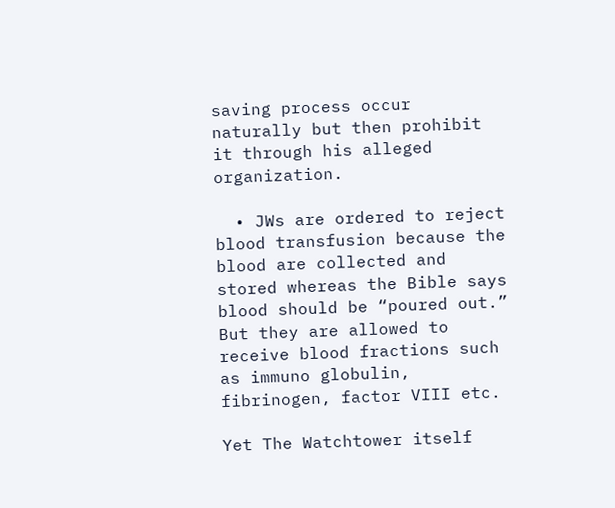saving process occur naturally but then prohibit it through his alleged organization.

  • JWs are ordered to reject blood transfusion because the blood are collected and stored whereas the Bible says blood should be “poured out.” But they are allowed to receive blood fractions such as immuno globulin, fibrinogen, factor VIII etc.

Yet The Watchtower itself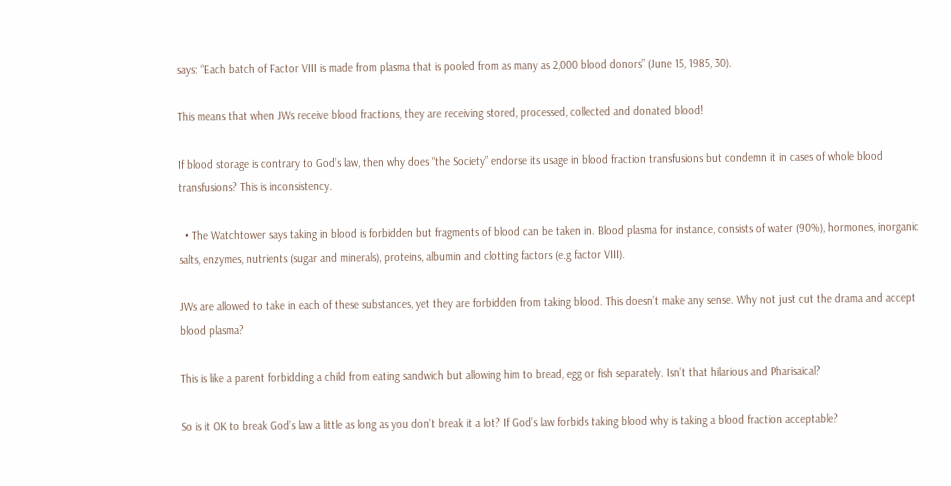says: “Each batch of Factor VIII is made from plasma that is pooled from as many as 2,000 blood donors” (June 15, 1985, 30).

This means that when JWs receive blood fractions, they are receiving stored, processed, collected and donated blood!

If blood storage is contrary to God’s law, then why does “the Society” endorse its usage in blood fraction transfusions but condemn it in cases of whole blood transfusions? This is inconsistency.

  • The Watchtower says taking in blood is forbidden but fragments of blood can be taken in. Blood plasma for instance, consists of water (90%), hormones, inorganic salts, enzymes, nutrients (sugar and minerals), proteins, albumin and clotting factors (e.g factor VIII).

JWs are allowed to take in each of these substances, yet they are forbidden from taking blood. This doesn’t make any sense. Why not just cut the drama and accept blood plasma?

This is like a parent forbidding a child from eating sandwich but allowing him to bread, egg or fish separately. Isn’t that hilarious and Pharisaical?

So is it OK to break God’s law a little as long as you don’t break it a lot? If God’s law forbids taking blood why is taking a blood fraction acceptable?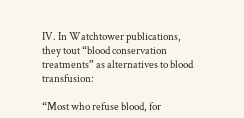IV. In Watchtower publications, they tout “blood conservation treatments” as alternatives to blood transfusion:

“Most who refuse blood, for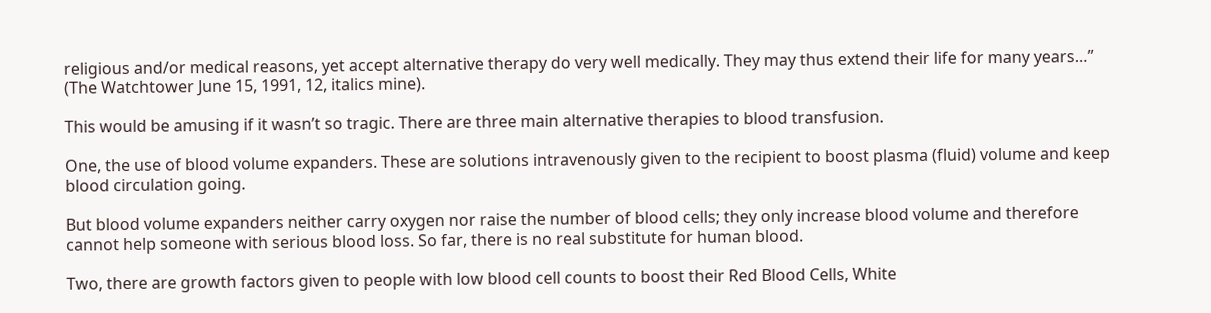religious and/or medical reasons, yet accept alternative therapy do very well medically. They may thus extend their life for many years…” (The Watchtower June 15, 1991, 12, italics mine).

This would be amusing if it wasn’t so tragic. There are three main alternative therapies to blood transfusion.

One, the use of blood volume expanders. These are solutions intravenously given to the recipient to boost plasma (fluid) volume and keep blood circulation going.

But blood volume expanders neither carry oxygen nor raise the number of blood cells; they only increase blood volume and therefore cannot help someone with serious blood loss. So far, there is no real substitute for human blood.

Two, there are growth factors given to people with low blood cell counts to boost their Red Blood Cells, White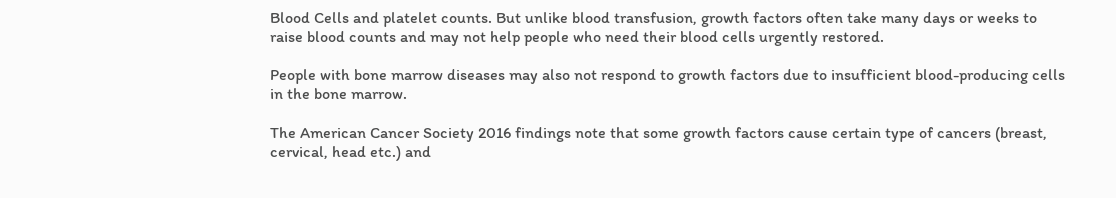Blood Cells and platelet counts. But unlike blood transfusion, growth factors often take many days or weeks to raise blood counts and may not help people who need their blood cells urgently restored.

People with bone marrow diseases may also not respond to growth factors due to insufficient blood-producing cells in the bone marrow.

The American Cancer Society 2016 findings note that some growth factors cause certain type of cancers (breast, cervical, head etc.) and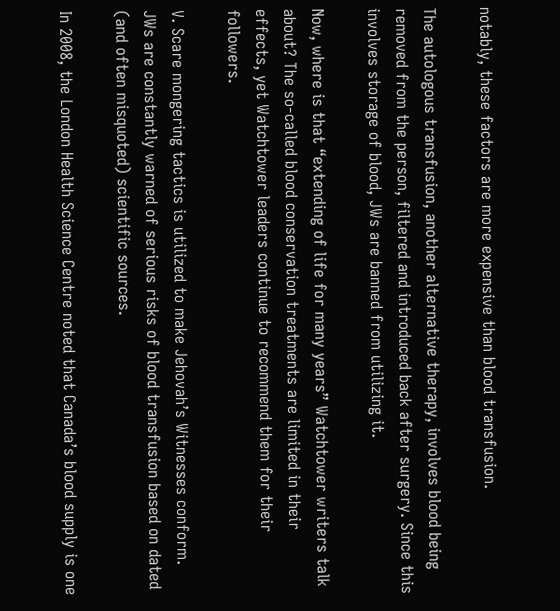notably, these factors are more expensive than blood transfusion.

The autologous transfusion, another alternative therapy, involves blood being removed from the person, filtered and introduced back after surgery. Since this involves storage of blood, JWs are banned from utilizing it.

Now, where is that “extending of life for many years” Watchtower writers talk about? The so-called blood conservation treatments are limited in their effects, yet Watchtower leaders continue to recommend them for their followers.

V. Scare mongering tactics is utilized to make Jehovah’s Witnesses conform. JWs are constantly warned of serious risks of blood transfusion based on dated (and often misquoted) scientific sources.

In 2008, the London Health Science Centre noted that Canada’s blood supply is one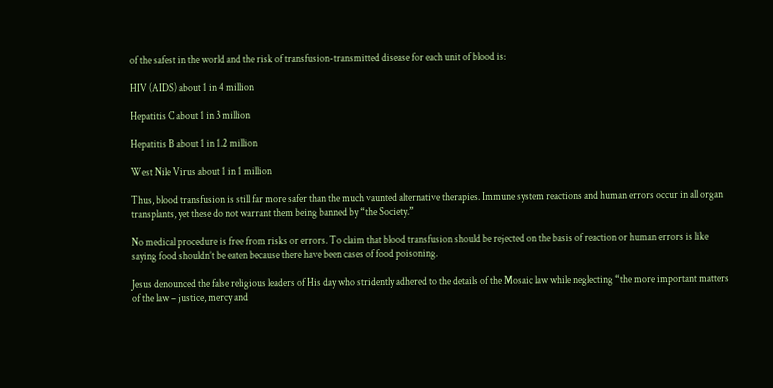of the safest in the world and the risk of transfusion-transmitted disease for each unit of blood is:

HIV (AIDS) about 1 in 4 million

Hepatitis C about 1 in 3 million

Hepatitis B about 1 in 1.2 million

West Nile Virus about 1 in 1 million

Thus, blood transfusion is still far more safer than the much vaunted alternative therapies. Immune system reactions and human errors occur in all organ transplants, yet these do not warrant them being banned by “the Society.”

No medical procedure is free from risks or errors. To claim that blood transfusion should be rejected on the basis of reaction or human errors is like saying food shouldn’t be eaten because there have been cases of food poisoning.

Jesus denounced the false religious leaders of His day who stridently adhered to the details of the Mosaic law while neglecting “the more important matters of the law – justice, mercy and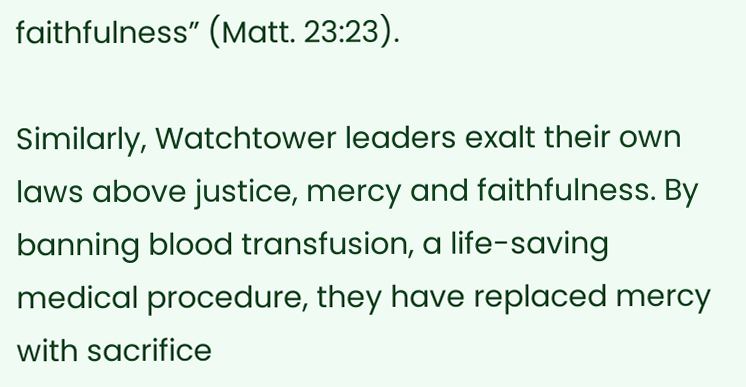faithfulness” (Matt. 23:23).

Similarly, Watchtower leaders exalt their own laws above justice, mercy and faithfulness. By banning blood transfusion, a life-saving medical procedure, they have replaced mercy with sacrifice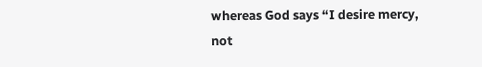whereas God says “I desire mercy, not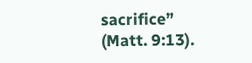sacrifice” (Matt. 9:13).